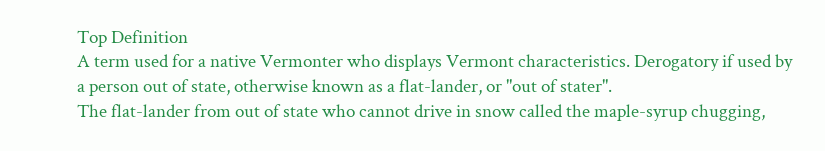Top Definition
A term used for a native Vermonter who displays Vermont characteristics. Derogatory if used by a person out of state, otherwise known as a flat-lander, or "out of stater".
The flat-lander from out of state who cannot drive in snow called the maple-syrup chugging,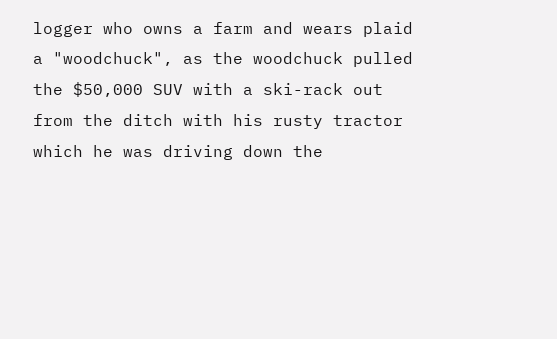logger who owns a farm and wears plaid a "woodchuck", as the woodchuck pulled the $50,000 SUV with a ski-rack out from the ditch with his rusty tractor which he was driving down the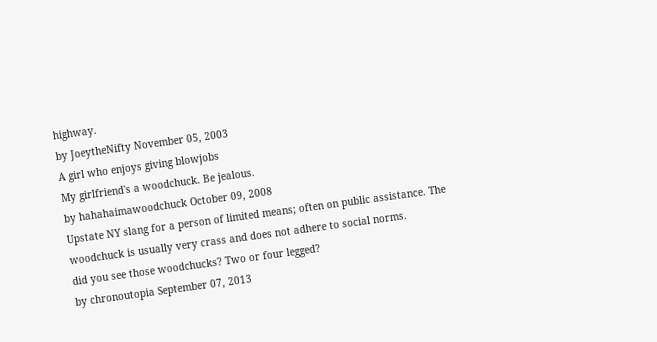highway.
by JoeytheNifty November 05, 2003
A girl who enjoys giving blowjobs
My girlfriend's a woodchuck. Be jealous.
by hahahaimawoodchuck October 09, 2008
Upstate NY slang for a person of limited means; often on public assistance. The woodchuck is usually very crass and does not adhere to social norms.
did you see those woodchucks? Two or four legged?
by chronoutopia September 07, 2013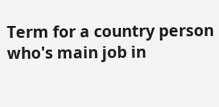Term for a country person who's main job in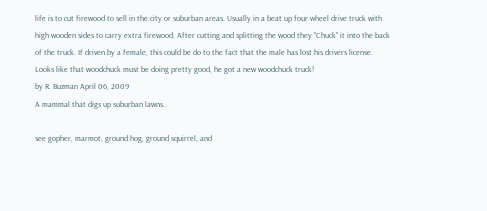life is to cut firewood to sell in the city or suburban areas. Usually in a beat up four wheel drive truck with high wooden sides to carry extra firewood. After cutting and splitting the wood they "Chuck" it into the back of the truck. If driven by a female, this could be do to the fact that the male has lost his drivers license.
Looks like that woodchuck must be doing pretty good, he got a new woodchuck truck!
by R. Buzman April 06, 2009
A mammal that digs up suburban lawns.

see gopher, marmot, ground hog, ground squirrel, and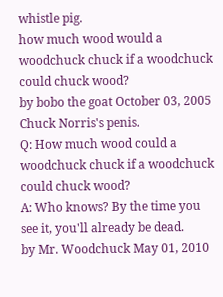whistle pig.
how much wood would a woodchuck chuck if a woodchuck could chuck wood?
by bobo the goat October 03, 2005
Chuck Norris's penis.
Q: How much wood could a woodchuck chuck if a woodchuck could chuck wood?
A: Who knows? By the time you see it, you'll already be dead.
by Mr. Woodchuck May 01, 2010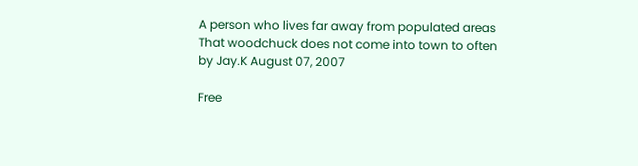A person who lives far away from populated areas
That woodchuck does not come into town to often
by Jay.K August 07, 2007

Free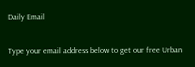Daily Email

Type your email address below to get our free Urban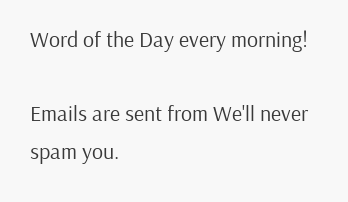Word of the Day every morning!

Emails are sent from We'll never spam you.